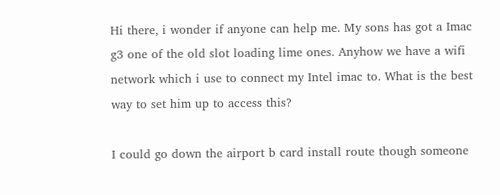Hi there, i wonder if anyone can help me. My sons has got a Imac g3 one of the old slot loading lime ones. Anyhow we have a wifi network which i use to connect my Intel imac to. What is the best way to set him up to access this?

I could go down the airport b card install route though someone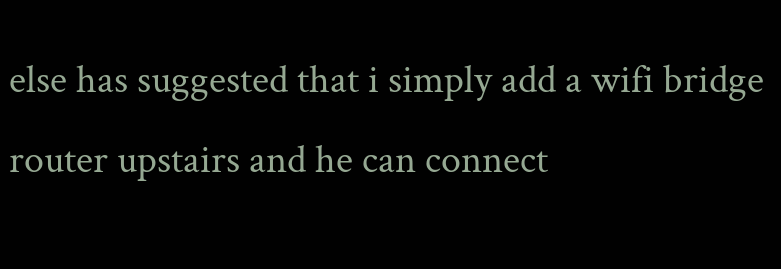else has suggested that i simply add a wifi bridge router upstairs and he can connect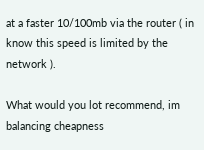at a faster 10/100mb via the router ( in know this speed is limited by the network ).

What would you lot recommend, im balancing cheapness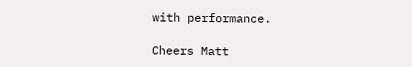with performance.

Cheers Matt